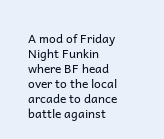A mod of Friday Night Funkin where BF head over to the local arcade to dance battle against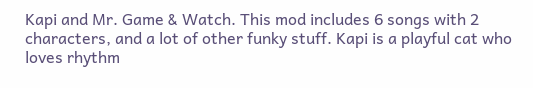Kapi and Mr. Game & Watch. This mod includes 6 songs with 2 characters, and a lot of other funky stuff. Kapi is a playful cat who loves rhythm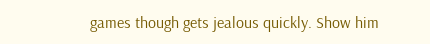games though gets jealous quickly. Show him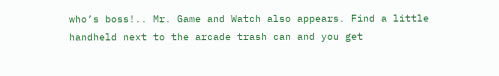who’s boss!.. Mr. Game and Watch also appears. Find a little handheld next to the arcade trash can and you get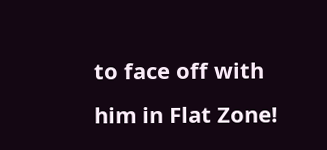to face off with him in Flat Zone!